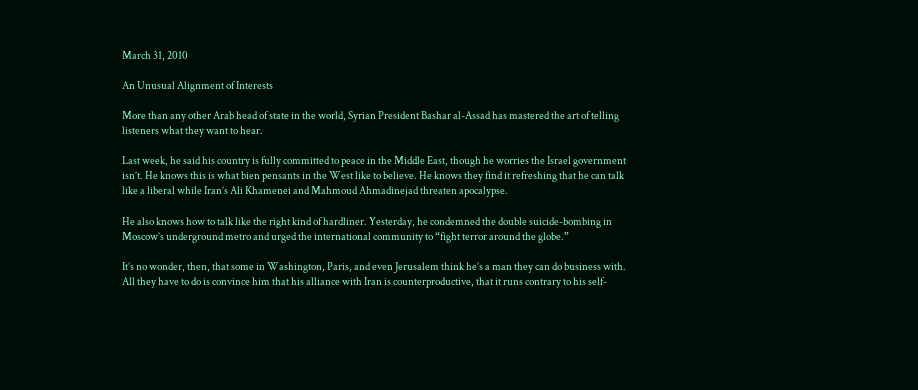March 31, 2010

An Unusual Alignment of Interests

More than any other Arab head of state in the world, Syrian President Bashar al-Assad has mastered the art of telling listeners what they want to hear.

Last week, he said his country is fully committed to peace in the Middle East, though he worries the Israel government isn’t. He knows this is what bien pensants in the West like to believe. He knows they find it refreshing that he can talk like a liberal while Iran’s Ali Khamenei and Mahmoud Ahmadinejad threaten apocalypse.

He also knows how to talk like the right kind of hardliner. Yesterday, he condemned the double suicide-bombing in Moscow’s underground metro and urged the international community to “fight terror around the globe.”

It’s no wonder, then, that some in Washington, Paris, and even Jerusalem think he’s a man they can do business with. All they have to do is convince him that his alliance with Iran is counterproductive, that it runs contrary to his self-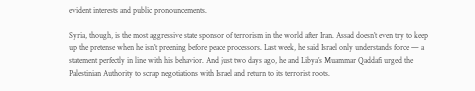evident interests and public pronouncements.

Syria, though, is the most aggressive state sponsor of terrorism in the world after Iran. Assad doesn’t even try to keep up the pretense when he isn’t preening before peace processors. Last week, he said Israel only understands force — a statement perfectly in line with his behavior. And just two days ago, he and Libya’s Muammar Qaddafi urged the Palestinian Authority to scrap negotiations with Israel and return to its terrorist roots.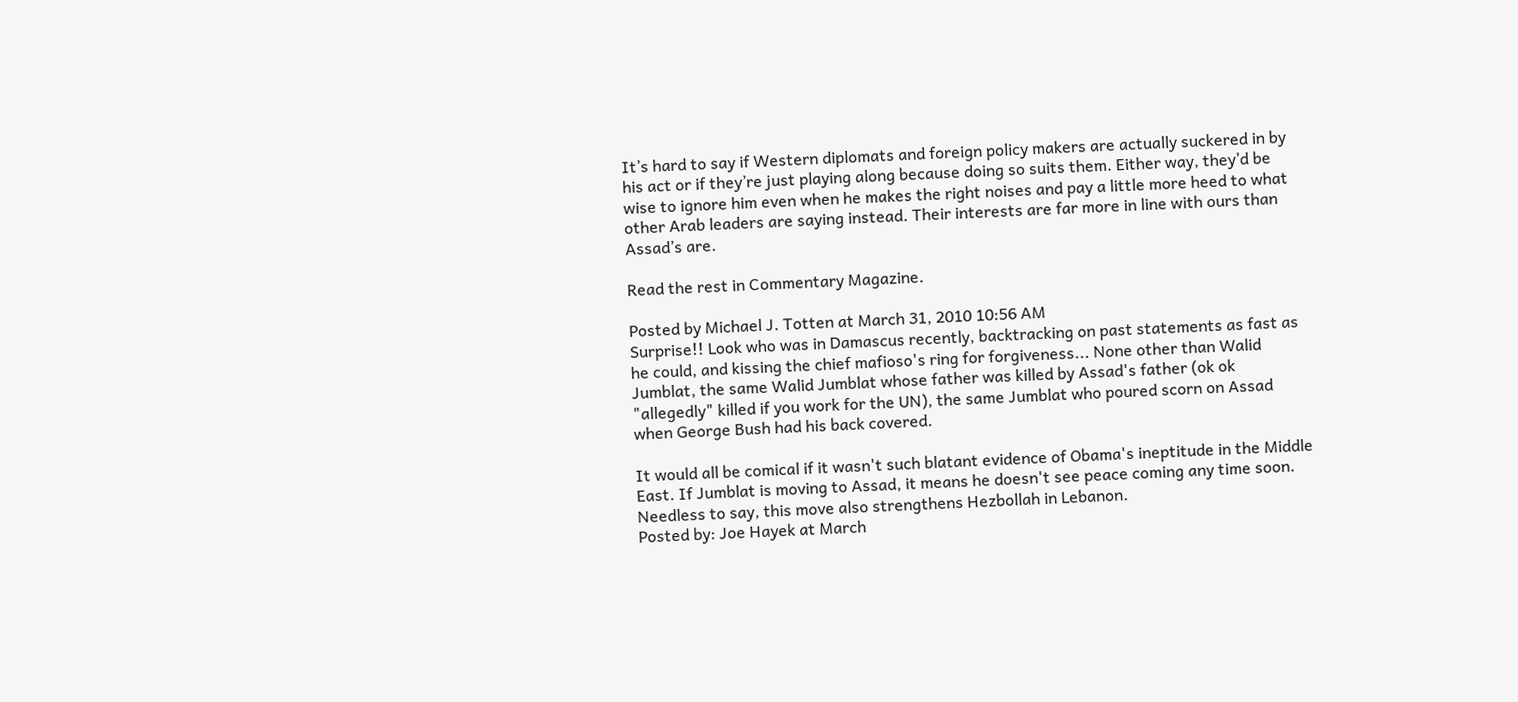It’s hard to say if Western diplomats and foreign policy makers are actually suckered in by his act or if they’re just playing along because doing so suits them. Either way, they’d be wise to ignore him even when he makes the right noises and pay a little more heed to what other Arab leaders are saying instead. Their interests are far more in line with ours than Assad’s are.

Read the rest in Commentary Magazine.

Posted by Michael J. Totten at March 31, 2010 10:56 AM
Surprise!! Look who was in Damascus recently, backtracking on past statements as fast as he could, and kissing the chief mafioso's ring for forgiveness... None other than Walid Jumblat, the same Walid Jumblat whose father was killed by Assad's father (ok ok "allegedly" killed if you work for the UN), the same Jumblat who poured scorn on Assad when George Bush had his back covered.

It would all be comical if it wasn't such blatant evidence of Obama's ineptitude in the Middle East. If Jumblat is moving to Assad, it means he doesn't see peace coming any time soon. Needless to say, this move also strengthens Hezbollah in Lebanon.
Posted by: Joe Hayek at March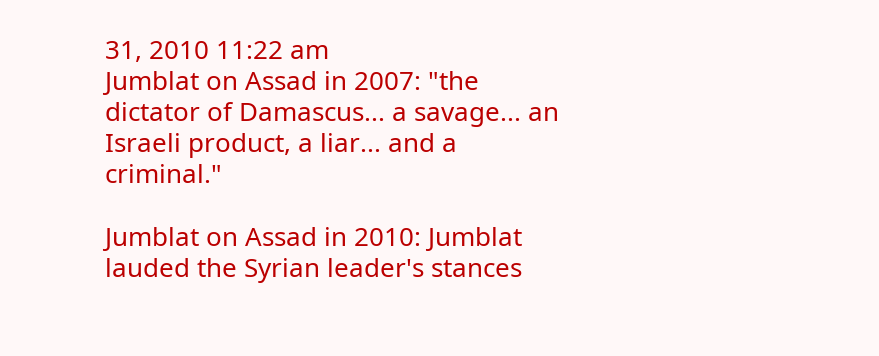31, 2010 11:22 am
Jumblat on Assad in 2007: "the dictator of Damascus... a savage... an Israeli product, a liar... and a criminal."

Jumblat on Assad in 2010: Jumblat lauded the Syrian leader's stances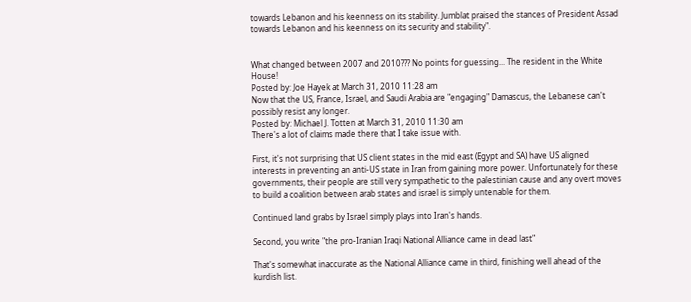towards Lebanon and his keenness on its stability. Jumblat praised the stances of President Assad towards Lebanon and his keenness on its security and stability".


What changed between 2007 and 2010??? No points for guessing... The resident in the White House!
Posted by: Joe Hayek at March 31, 2010 11:28 am
Now that the US, France, Israel, and Saudi Arabia are "engaging" Damascus, the Lebanese can't possibly resist any longer.
Posted by: Michael J. Totten at March 31, 2010 11:30 am
There's a lot of claims made there that I take issue with.

First, it's not surprising that US client states in the mid east (Egypt and SA) have US aligned interests in preventing an anti-US state in Iran from gaining more power. Unfortunately for these governments, their people are still very sympathetic to the palestinian cause and any overt moves to build a coalition between arab states and israel is simply untenable for them.

Continued land grabs by Israel simply plays into Iran's hands.

Second, you write "the pro-Iranian Iraqi National Alliance came in dead last"

That's somewhat inaccurate as the National Alliance came in third, finishing well ahead of the kurdish list.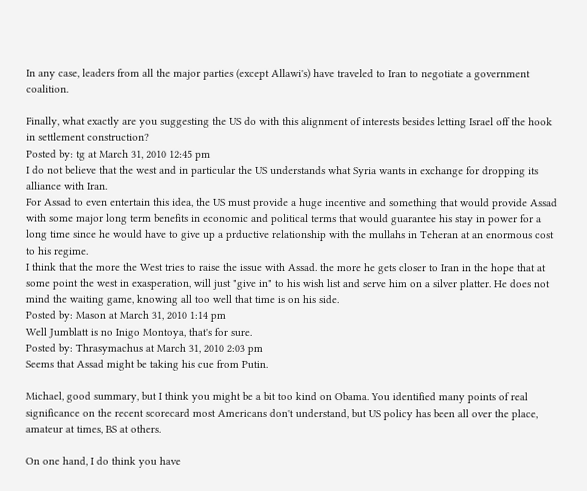In any case, leaders from all the major parties (except Allawi's) have traveled to Iran to negotiate a government coalition.

Finally, what exactly are you suggesting the US do with this alignment of interests besides letting Israel off the hook in settlement construction?
Posted by: tg at March 31, 2010 12:45 pm
I do not believe that the west and in particular the US understands what Syria wants in exchange for dropping its alliance with Iran.
For Assad to even entertain this idea, the US must provide a huge incentive and something that would provide Assad with some major long term benefits in economic and political terms that would guarantee his stay in power for a long time since he would have to give up a prductive relationship with the mullahs in Teheran at an enormous cost to his regime.
I think that the more the West tries to raise the issue with Assad. the more he gets closer to Iran in the hope that at some point the west in exasperation, will just "give in" to his wish list and serve him on a silver platter. He does not mind the waiting game, knowing all too well that time is on his side.
Posted by: Mason at March 31, 2010 1:14 pm
Well Jumblatt is no Inigo Montoya, that's for sure.
Posted by: Thrasymachus at March 31, 2010 2:03 pm
Seems that Assad might be taking his cue from Putin.

Michael, good summary, but I think you might be a bit too kind on Obama. You identified many points of real significance on the recent scorecard most Americans don't understand, but US policy has been all over the place, amateur at times, BS at others.

On one hand, I do think you have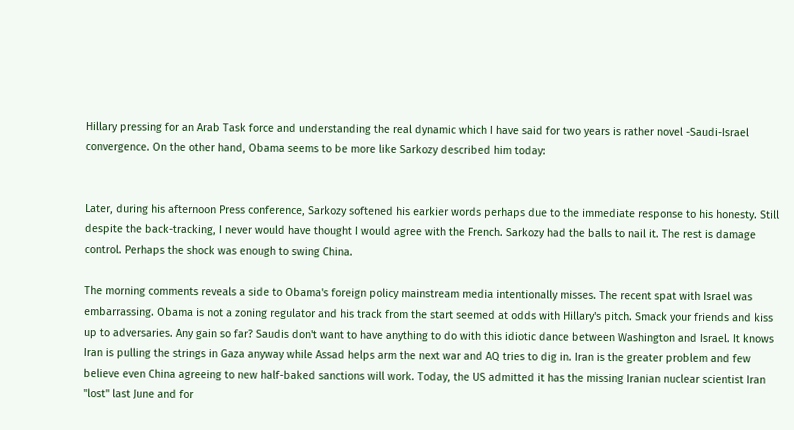Hillary pressing for an Arab Task force and understanding the real dynamic which I have said for two years is rather novel -Saudi-Israel convergence. On the other hand, Obama seems to be more like Sarkozy described him today:


Later, during his afternoon Press conference, Sarkozy softened his earkier words perhaps due to the immediate response to his honesty. Still despite the back-tracking, I never would have thought I would agree with the French. Sarkozy had the balls to nail it. The rest is damage control. Perhaps the shock was enough to swing China.

The morning comments reveals a side to Obama's foreign policy mainstream media intentionally misses. The recent spat with Israel was embarrassing. Obama is not a zoning regulator and his track from the start seemed at odds with Hillary's pitch. Smack your friends and kiss up to adversaries. Any gain so far? Saudis don't want to have anything to do with this idiotic dance between Washington and Israel. It knows Iran is pulling the strings in Gaza anyway while Assad helps arm the next war and AQ tries to dig in. Iran is the greater problem and few believe even China agreeing to new half-baked sanctions will work. Today, the US admitted it has the missing Iranian nuclear scientist Iran "lost" last June and for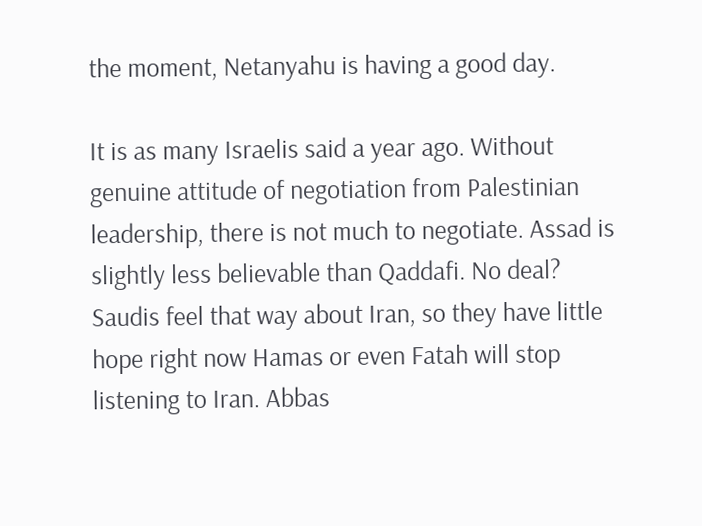the moment, Netanyahu is having a good day.

It is as many Israelis said a year ago. Without genuine attitude of negotiation from Palestinian leadership, there is not much to negotiate. Assad is slightly less believable than Qaddafi. No deal? Saudis feel that way about Iran, so they have little hope right now Hamas or even Fatah will stop listening to Iran. Abbas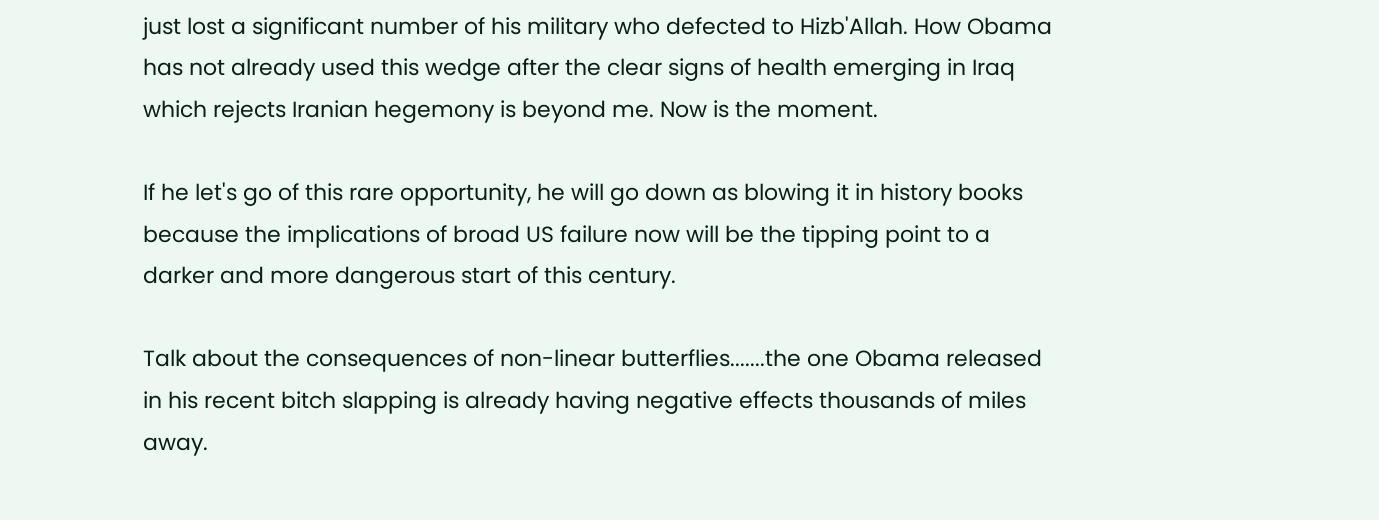just lost a significant number of his military who defected to Hizb'Allah. How Obama has not already used this wedge after the clear signs of health emerging in Iraq which rejects Iranian hegemony is beyond me. Now is the moment.

If he let's go of this rare opportunity, he will go down as blowing it in history books because the implications of broad US failure now will be the tipping point to a darker and more dangerous start of this century.

Talk about the consequences of non-linear butterflies.......the one Obama released in his recent bitch slapping is already having negative effects thousands of miles away.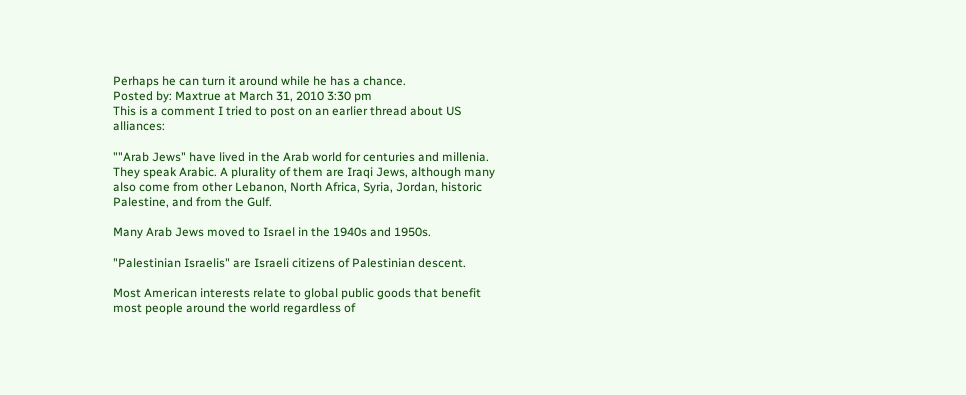Perhaps he can turn it around while he has a chance.
Posted by: Maxtrue at March 31, 2010 3:30 pm
This is a comment I tried to post on an earlier thread about US alliances:

""Arab Jews" have lived in the Arab world for centuries and millenia. They speak Arabic. A plurality of them are Iraqi Jews, although many also come from other Lebanon, North Africa, Syria, Jordan, historic Palestine, and from the Gulf.

Many Arab Jews moved to Israel in the 1940s and 1950s.

"Palestinian Israelis" are Israeli citizens of Palestinian descent.

Most American interests relate to global public goods that benefit most people around the world regardless of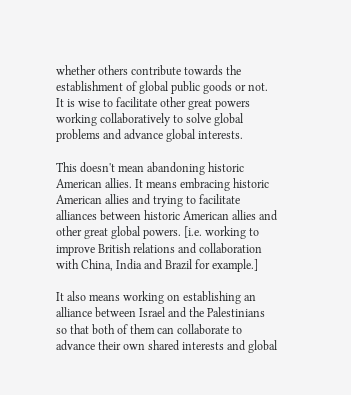whether others contribute towards the establishment of global public goods or not. It is wise to facilitate other great powers working collaboratively to solve global problems and advance global interests.

This doesn't mean abandoning historic American allies. It means embracing historic American allies and trying to facilitate alliances between historic American allies and other great global powers. [i.e. working to improve British relations and collaboration with China, India and Brazil for example.]

It also means working on establishing an alliance between Israel and the Palestinians so that both of them can collaborate to advance their own shared interests and global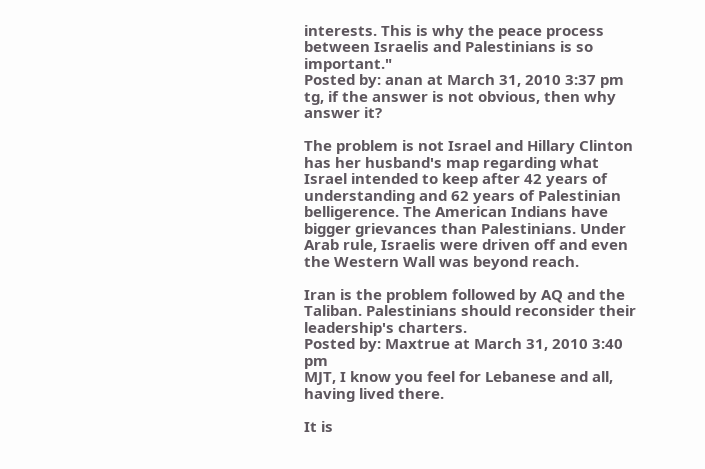interests. This is why the peace process between Israelis and Palestinians is so important."
Posted by: anan at March 31, 2010 3:37 pm
tg, if the answer is not obvious, then why answer it?

The problem is not Israel and Hillary Clinton has her husband's map regarding what Israel intended to keep after 42 years of understanding and 62 years of Palestinian belligerence. The American Indians have bigger grievances than Palestinians. Under Arab rule, Israelis were driven off and even the Western Wall was beyond reach.

Iran is the problem followed by AQ and the Taliban. Palestinians should reconsider their leadership's charters.
Posted by: Maxtrue at March 31, 2010 3:40 pm
MJT, I know you feel for Lebanese and all, having lived there.

It is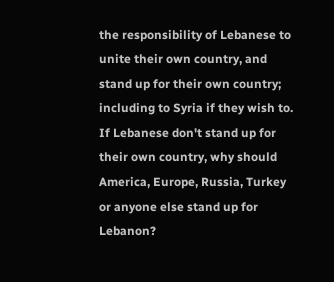the responsibility of Lebanese to unite their own country, and stand up for their own country; including to Syria if they wish to. If Lebanese don't stand up for their own country, why should America, Europe, Russia, Turkey or anyone else stand up for Lebanon?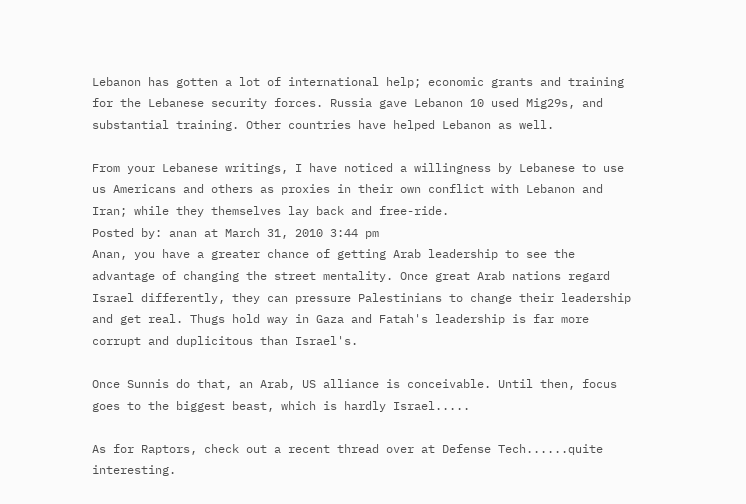Lebanon has gotten a lot of international help; economic grants and training for the Lebanese security forces. Russia gave Lebanon 10 used Mig29s, and substantial training. Other countries have helped Lebanon as well.

From your Lebanese writings, I have noticed a willingness by Lebanese to use us Americans and others as proxies in their own conflict with Lebanon and Iran; while they themselves lay back and free-ride.
Posted by: anan at March 31, 2010 3:44 pm
Anan, you have a greater chance of getting Arab leadership to see the advantage of changing the street mentality. Once great Arab nations regard Israel differently, they can pressure Palestinians to change their leadership and get real. Thugs hold way in Gaza and Fatah's leadership is far more corrupt and duplicitous than Israel's.

Once Sunnis do that, an Arab, US alliance is conceivable. Until then, focus goes to the biggest beast, which is hardly Israel.....

As for Raptors, check out a recent thread over at Defense Tech......quite interesting.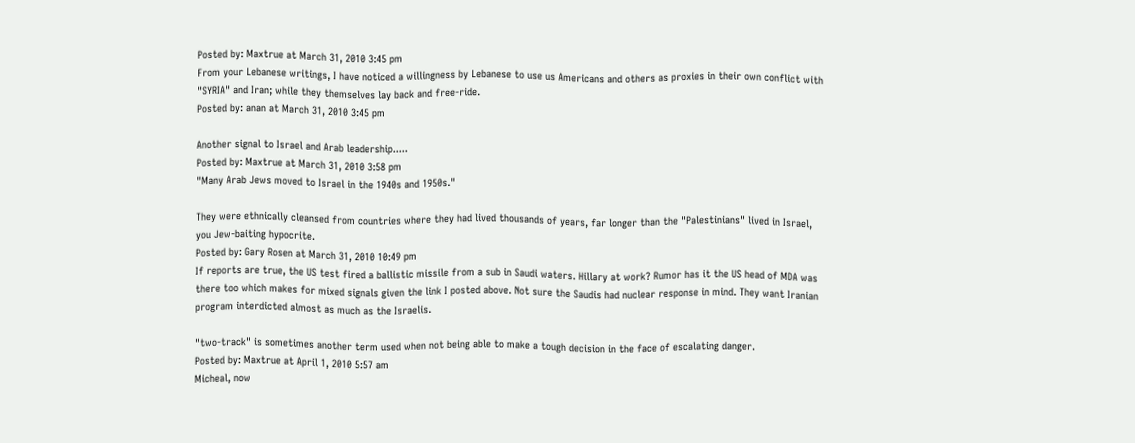Posted by: Maxtrue at March 31, 2010 3:45 pm
From your Lebanese writings, I have noticed a willingness by Lebanese to use us Americans and others as proxies in their own conflict with "SYRIA" and Iran; while they themselves lay back and free-ride.
Posted by: anan at March 31, 2010 3:45 pm

Another signal to Israel and Arab leadership.....
Posted by: Maxtrue at March 31, 2010 3:58 pm
"Many Arab Jews moved to Israel in the 1940s and 1950s."

They were ethnically cleansed from countries where they had lived thousands of years, far longer than the "Palestinians" lived in Israel, you Jew-baiting hypocrite.
Posted by: Gary Rosen at March 31, 2010 10:49 pm
If reports are true, the US test fired a ballistic missile from a sub in Saudi waters. Hillary at work? Rumor has it the US head of MDA was there too which makes for mixed signals given the link I posted above. Not sure the Saudis had nuclear response in mind. They want Iranian program interdicted almost as much as the Israelis.

"two-track" is sometimes another term used when not being able to make a tough decision in the face of escalating danger.
Posted by: Maxtrue at April 1, 2010 5:57 am
Micheal, now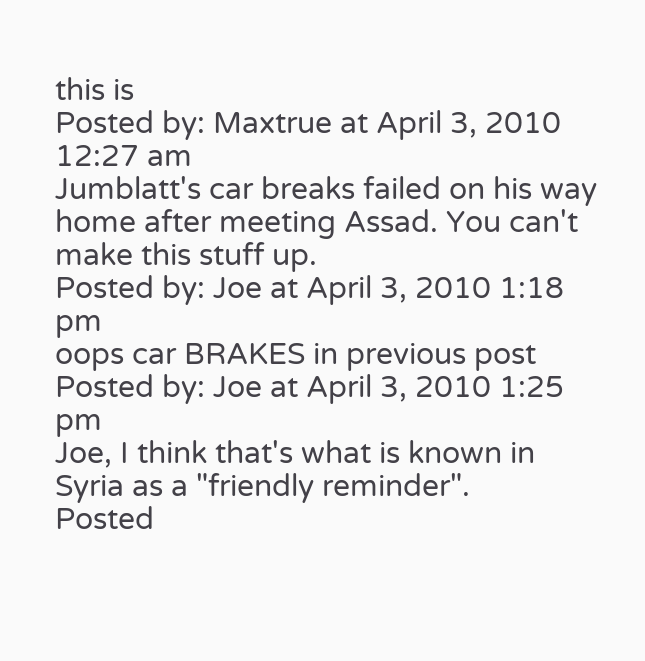this is
Posted by: Maxtrue at April 3, 2010 12:27 am
Jumblatt's car breaks failed on his way home after meeting Assad. You can't make this stuff up.
Posted by: Joe at April 3, 2010 1:18 pm
oops car BRAKES in previous post
Posted by: Joe at April 3, 2010 1:25 pm
Joe, I think that's what is known in Syria as a "friendly reminder".
Posted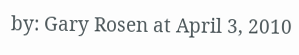by: Gary Rosen at April 3, 2010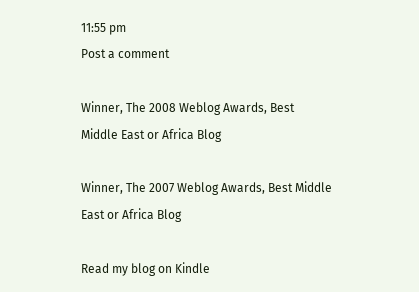11:55 pm
Post a comment

Winner, The 2008 Weblog Awards, Best Middle East or Africa Blog

Winner, The 2007 Weblog Awards, Best Middle East or Africa Blog

Read my blog on Kindle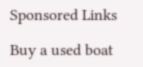Sponsored Links

Buy a used boat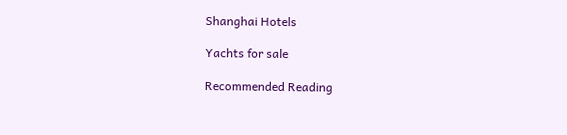Shanghai Hotels

Yachts for sale

Recommended Reading